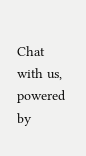Chat with us, powered by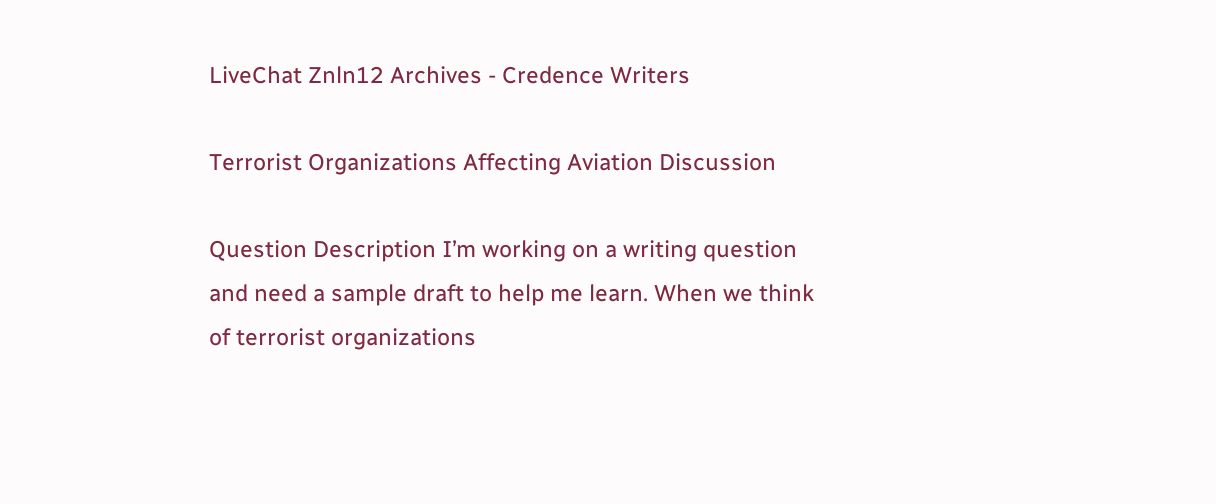LiveChat Znln12 Archives - Credence Writers

Terrorist Organizations Affecting Aviation Discussion

Question Description I’m working on a writing question and need a sample draft to help me learn. When we think of terrorist organizations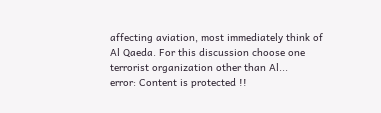affecting aviation, most immediately think of Al Qaeda. For this discussion choose one terrorist organization other than Al...
error: Content is protected !!